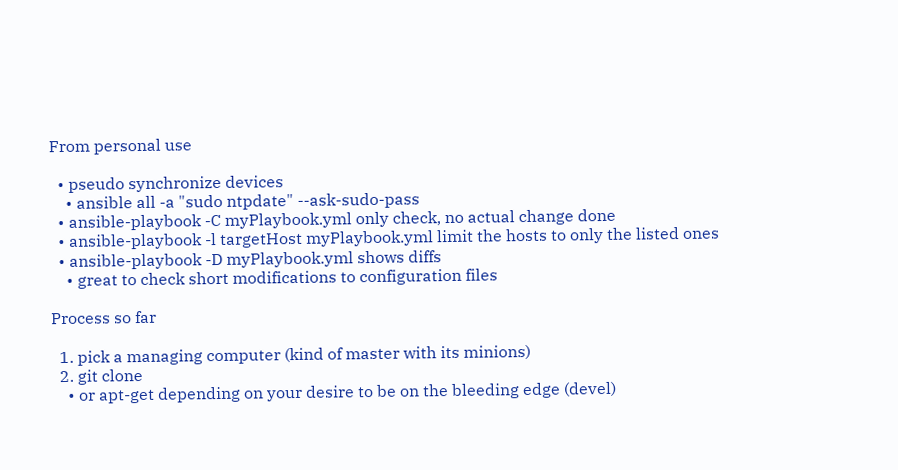From personal use

  • pseudo synchronize devices
    • ansible all -a "sudo ntpdate" --ask-sudo-pass
  • ansible-playbook -C myPlaybook.yml only check, no actual change done
  • ansible-playbook -l targetHost myPlaybook.yml limit the hosts to only the listed ones
  • ansible-playbook -D myPlaybook.yml shows diffs
    • great to check short modifications to configuration files

Process so far

  1. pick a managing computer (kind of master with its minions)
  2. git clone
    • or apt-get depending on your desire to be on the bleeding edge (devel)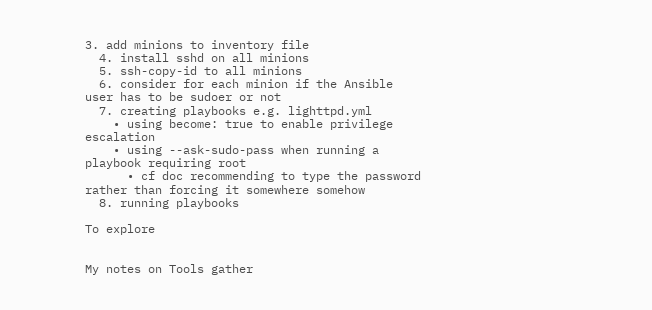3. add minions to inventory file
  4. install sshd on all minions
  5. ssh-copy-id to all minions
  6. consider for each minion if the Ansible user has to be sudoer or not
  7. creating playbooks e.g. lighttpd.yml
    • using become: true to enable privilege escalation
    • using --ask-sudo-pass when running a playbook requiring root
      • cf doc recommending to type the password rather than forcing it somewhere somehow
  8. running playbooks

To explore


My notes on Tools gather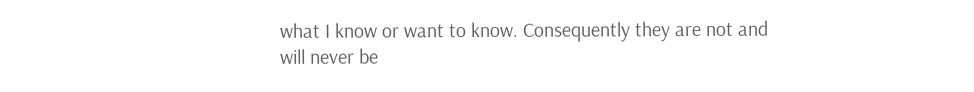what I know or want to know. Consequently they are not and will never be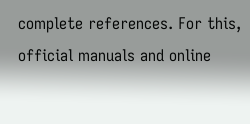complete references. For this, official manuals and online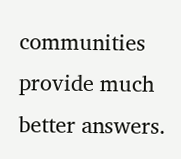communities provide much better answers.